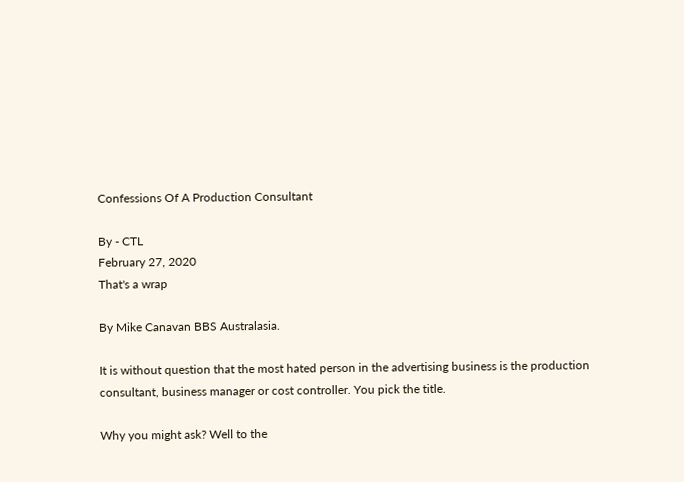Confessions Of A Production Consultant

By - CTL
February 27, 2020
That's a wrap

By Mike Canavan BBS Australasia.

It is without question that the most hated person in the advertising business is the production consultant, business manager or cost controller. You pick the title.

Why you might ask? Well to the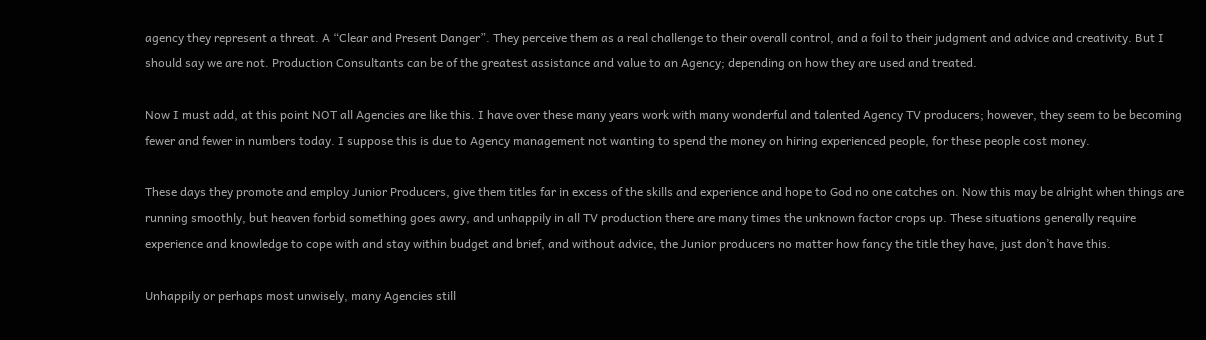agency they represent a threat. A “Clear and Present Danger”. They perceive them as a real challenge to their overall control, and a foil to their judgment and advice and creativity. But I should say we are not. Production Consultants can be of the greatest assistance and value to an Agency; depending on how they are used and treated.

Now I must add, at this point NOT all Agencies are like this. I have over these many years work with many wonderful and talented Agency TV producers; however, they seem to be becoming fewer and fewer in numbers today. I suppose this is due to Agency management not wanting to spend the money on hiring experienced people, for these people cost money.

These days they promote and employ Junior Producers, give them titles far in excess of the skills and experience and hope to God no one catches on. Now this may be alright when things are running smoothly, but heaven forbid something goes awry, and unhappily in all TV production there are many times the unknown factor crops up. These situations generally require experience and knowledge to cope with and stay within budget and brief, and without advice, the Junior producers no matter how fancy the title they have, just don’t have this.

Unhappily or perhaps most unwisely, many Agencies still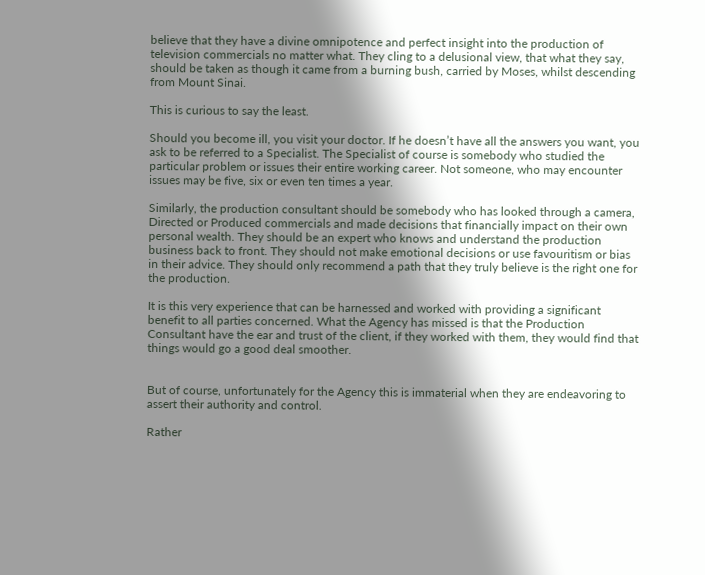believe that they have a divine omnipotence and perfect insight into the production of television commercials no matter what. They cling to a delusional view, that what they say, should be taken as though it came from a burning bush, carried by Moses, whilst descending from Mount Sinai.

This is curious to say the least.

Should you become ill, you visit your doctor. If he doesn’t have all the answers you want, you ask to be referred to a Specialist. The Specialist of course is somebody who studied the particular problem or issues their entire working career. Not someone, who may encounter issues may be five, six or even ten times a year.

Similarly, the production consultant should be somebody who has looked through a camera, Directed or Produced commercials and made decisions that financially impact on their own personal wealth. They should be an expert who knows and understand the production business back to front. They should not make emotional decisions or use favouritism or bias in their advice. They should only recommend a path that they truly believe is the right one for the production.

It is this very experience that can be harnessed and worked with providing a significant benefit to all parties concerned. What the Agency has missed is that the Production Consultant have the ear and trust of the client, if they worked with them, they would find that things would go a good deal smoother.


But of course, unfortunately for the Agency this is immaterial when they are endeavoring to assert their authority and control.

Rather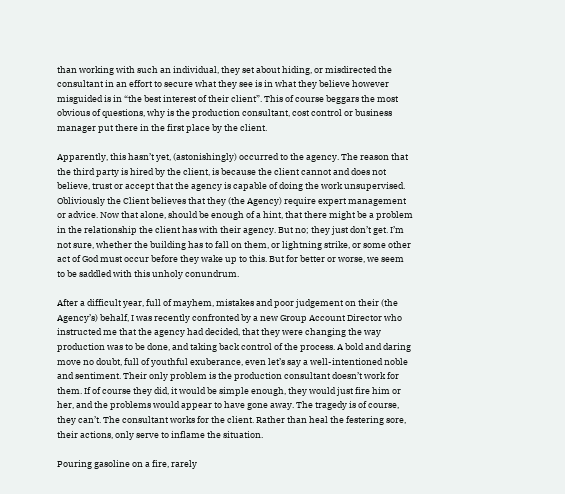than working with such an individual, they set about hiding, or misdirected the consultant in an effort to secure what they see is in what they believe however misguided is in “the best interest of their client”. This of course beggars the most obvious of questions, why is the production consultant, cost control or business manager put there in the first place by the client.

Apparently, this hasn’t yet, (astonishingly) occurred to the agency. The reason that the third party is hired by the client, is because the client cannot and does not believe, trust or accept that the agency is capable of doing the work unsupervised. Obliviously the Client believes that they (the Agency) require expert management or advice. Now that alone, should be enough of a hint, that there might be a problem in the relationship the client has with their agency. But no; they just don’t get. I’m not sure, whether the building has to fall on them, or lightning strike, or some other act of God must occur before they wake up to this. But for better or worse, we seem to be saddled with this unholy conundrum.

After a difficult year, full of mayhem, mistakes and poor judgement on their (the Agency’s) behalf, I was recently confronted by a new Group Account Director who instructed me that the agency had decided, that they were changing the way production was to be done, and taking back control of the process. A bold and daring move no doubt, full of youthful exuberance, even let’s say a well-intentioned noble and sentiment. Their only problem is the production consultant doesn’t work for them. If of course they did, it would be simple enough, they would just fire him or her, and the problems would appear to have gone away. The tragedy is of course, they can’t. The consultant works for the client. Rather than heal the festering sore, their actions, only serve to inflame the situation.

Pouring gasoline on a fire, rarely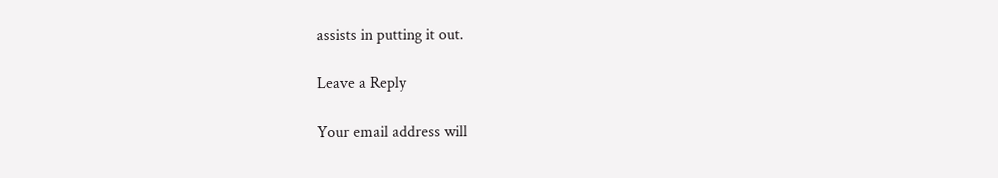assists in putting it out.

Leave a Reply

Your email address will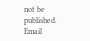not be published. Email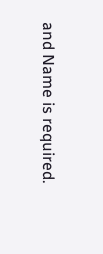and Name is required.